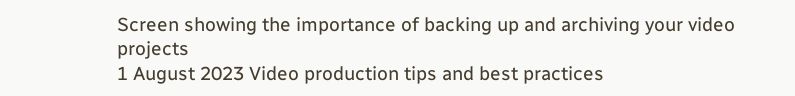Screen showing the importance of backing up and archiving your video projects
1 August 2023 Video production tips and best practices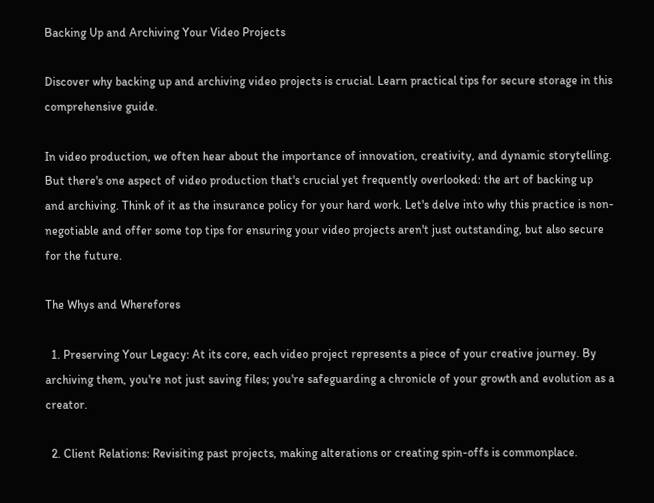Backing Up and Archiving Your Video Projects

Discover why backing up and archiving video projects is crucial. Learn practical tips for secure storage in this comprehensive guide.

In video production, we often hear about the importance of innovation, creativity, and dynamic storytelling. But there's one aspect of video production that's crucial yet frequently overlooked: the art of backing up and archiving. Think of it as the insurance policy for your hard work. Let's delve into why this practice is non-negotiable and offer some top tips for ensuring your video projects aren't just outstanding, but also secure for the future.

The Whys and Wherefores

  1. Preserving Your Legacy: At its core, each video project represents a piece of your creative journey. By archiving them, you're not just saving files; you're safeguarding a chronicle of your growth and evolution as a creator.

  2. Client Relations: Revisiting past projects, making alterations or creating spin-offs is commonplace.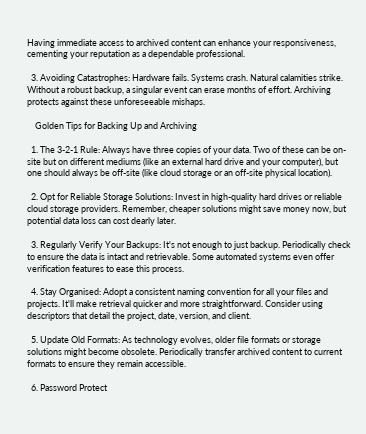Having immediate access to archived content can enhance your responsiveness, cementing your reputation as a dependable professional.

  3. Avoiding Catastrophes: Hardware fails. Systems crash. Natural calamities strike. Without a robust backup, a singular event can erase months of effort. Archiving protects against these unforeseeable mishaps.

    Golden Tips for Backing Up and Archiving

  1. The 3-2-1 Rule: Always have three copies of your data. Two of these can be on-site but on different mediums (like an external hard drive and your computer), but one should always be off-site (like cloud storage or an off-site physical location).

  2. Opt for Reliable Storage Solutions: Invest in high-quality hard drives or reliable cloud storage providers. Remember, cheaper solutions might save money now, but potential data loss can cost dearly later.

  3. Regularly Verify Your Backups: It's not enough to just backup. Periodically check to ensure the data is intact and retrievable. Some automated systems even offer verification features to ease this process.

  4. Stay Organised: Adopt a consistent naming convention for all your files and projects. It'll make retrieval quicker and more straightforward. Consider using descriptors that detail the project, date, version, and client.

  5. Update Old Formats: As technology evolves, older file formats or storage solutions might become obsolete. Periodically transfer archived content to current formats to ensure they remain accessible.

  6. Password Protect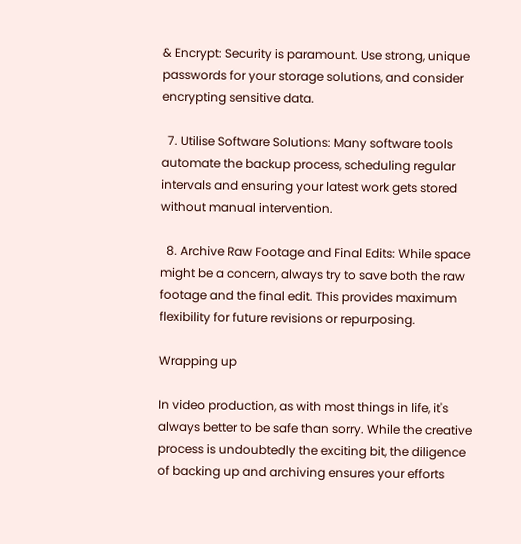& Encrypt: Security is paramount. Use strong, unique passwords for your storage solutions, and consider encrypting sensitive data.

  7. Utilise Software Solutions: Many software tools automate the backup process, scheduling regular intervals and ensuring your latest work gets stored without manual intervention.

  8. Archive Raw Footage and Final Edits: While space might be a concern, always try to save both the raw footage and the final edit. This provides maximum flexibility for future revisions or repurposing.

Wrapping up

In video production, as with most things in life, it's always better to be safe than sorry. While the creative process is undoubtedly the exciting bit, the diligence of backing up and archiving ensures your efforts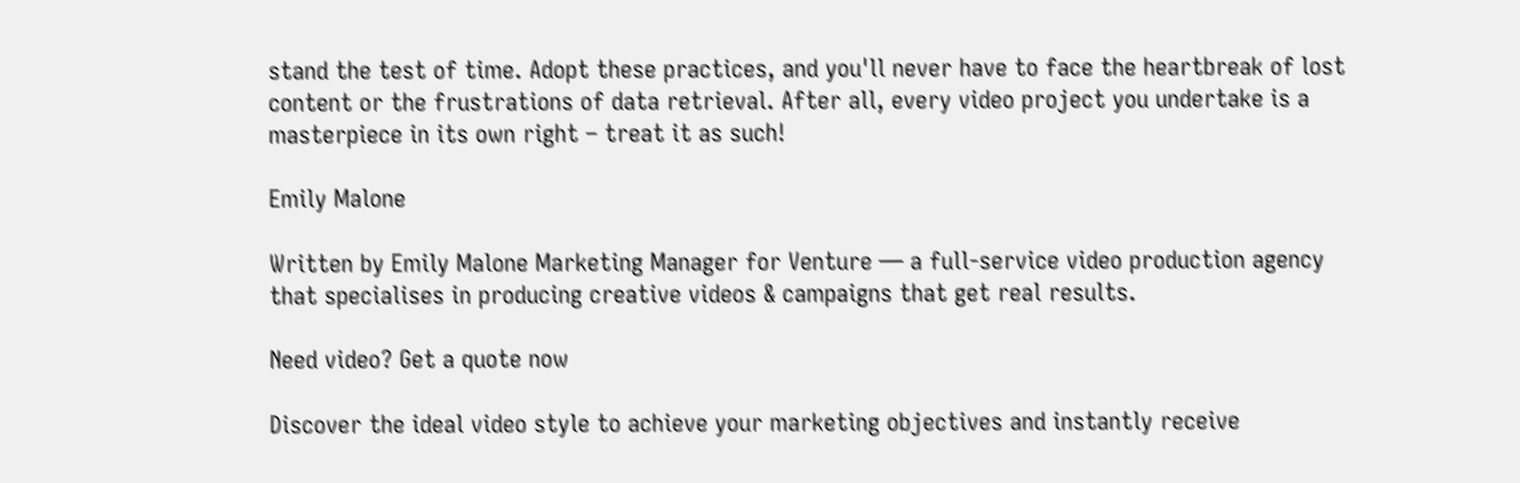stand the test of time. Adopt these practices, and you'll never have to face the heartbreak of lost content or the frustrations of data retrieval. After all, every video project you undertake is a masterpiece in its own right – treat it as such!

Emily Malone

Written by Emily Malone Marketing Manager for Venture — a full-service video production agency that specialises in producing creative videos & campaigns that get real results.

Need video? Get a quote now

Discover the ideal video style to achieve your marketing objectives and instantly receive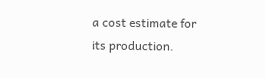a cost estimate for its production.